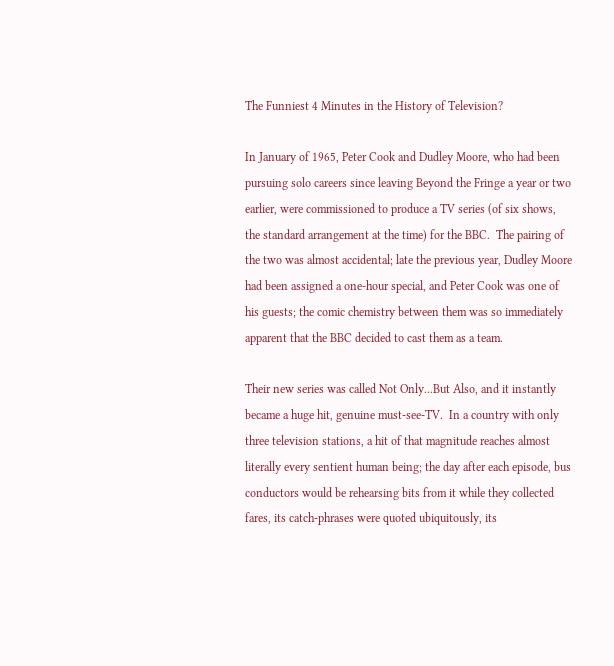The Funniest 4 Minutes in the History of Television?

In January of 1965, Peter Cook and Dudley Moore, who had been pursuing solo careers since leaving Beyond the Fringe a year or two earlier, were commissioned to produce a TV series (of six shows, the standard arrangement at the time) for the BBC.  The pairing of the two was almost accidental; late the previous year, Dudley Moore had been assigned a one-hour special, and Peter Cook was one of his guests; the comic chemistry between them was so immediately apparent that the BBC decided to cast them as a team.

Their new series was called Not Only...But Also, and it instantly became a huge hit, genuine must-see-TV.  In a country with only three television stations, a hit of that magnitude reaches almost literally every sentient human being; the day after each episode, bus conductors would be rehearsing bits from it while they collected fares, its catch-phrases were quoted ubiquitously, its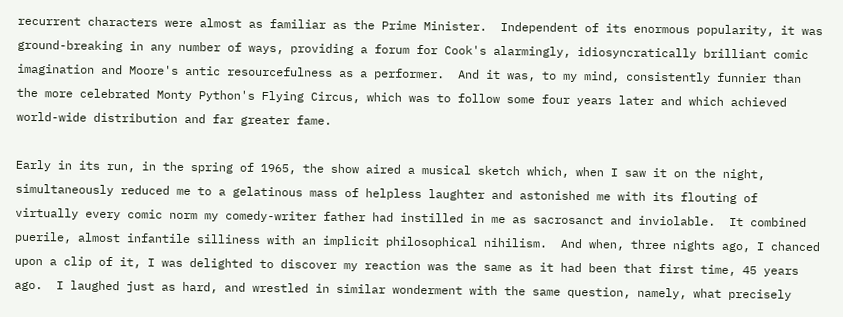recurrent characters were almost as familiar as the Prime Minister.  Independent of its enormous popularity, it was ground-breaking in any number of ways, providing a forum for Cook's alarmingly, idiosyncratically brilliant comic imagination and Moore's antic resourcefulness as a performer.  And it was, to my mind, consistently funnier than the more celebrated Monty Python's Flying Circus, which was to follow some four years later and which achieved world-wide distribution and far greater fame.

Early in its run, in the spring of 1965, the show aired a musical sketch which, when I saw it on the night, simultaneously reduced me to a gelatinous mass of helpless laughter and astonished me with its flouting of virtually every comic norm my comedy-writer father had instilled in me as sacrosanct and inviolable.  It combined puerile, almost infantile silliness with an implicit philosophical nihilism.  And when, three nights ago, I chanced upon a clip of it, I was delighted to discover my reaction was the same as it had been that first time, 45 years ago.  I laughed just as hard, and wrestled in similar wonderment with the same question, namely, what precisely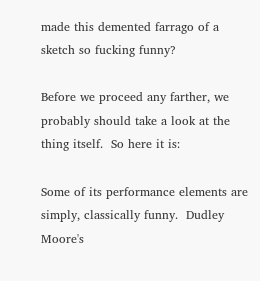made this demented farrago of a sketch so fucking funny?

Before we proceed any farther, we probably should take a look at the thing itself.  So here it is:

Some of its performance elements are simply, classically funny.  Dudley Moore's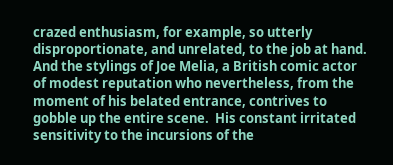crazed enthusiasm, for example, so utterly disproportionate, and unrelated, to the job at hand.  And the stylings of Joe Melia, a British comic actor of modest reputation who nevertheless, from the moment of his belated entrance, contrives to gobble up the entire scene.  His constant irritated sensitivity to the incursions of the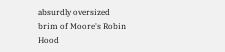absurdly oversized brim of Moore's Robin Hood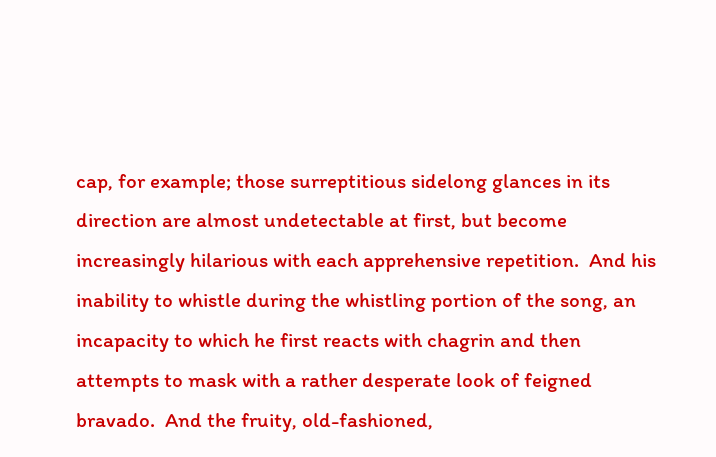cap, for example; those surreptitious sidelong glances in its direction are almost undetectable at first, but become increasingly hilarious with each apprehensive repetition.  And his inability to whistle during the whistling portion of the song, an incapacity to which he first reacts with chagrin and then attempts to mask with a rather desperate look of feigned bravado.  And the fruity, old-fashioned,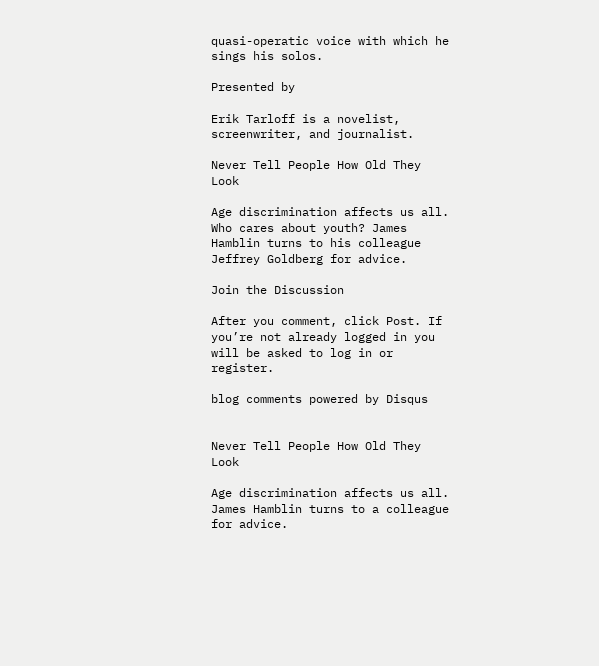quasi-operatic voice with which he sings his solos.

Presented by

Erik Tarloff is a novelist, screenwriter, and journalist.

Never Tell People How Old They Look

Age discrimination affects us all. Who cares about youth? James Hamblin turns to his colleague Jeffrey Goldberg for advice.

Join the Discussion

After you comment, click Post. If you’re not already logged in you will be asked to log in or register.

blog comments powered by Disqus


Never Tell People How Old They Look

Age discrimination affects us all. James Hamblin turns to a colleague for advice.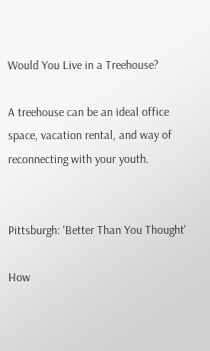Would You Live in a Treehouse?

A treehouse can be an ideal office space, vacation rental, and way of reconnecting with your youth.


Pittsburgh: 'Better Than You Thought'

How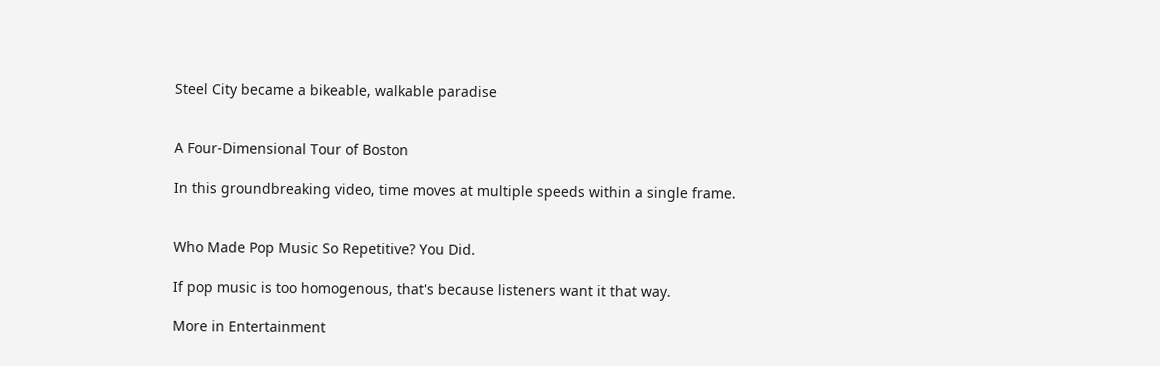Steel City became a bikeable, walkable paradise


A Four-Dimensional Tour of Boston

In this groundbreaking video, time moves at multiple speeds within a single frame.


Who Made Pop Music So Repetitive? You Did.

If pop music is too homogenous, that's because listeners want it that way.

More in Entertainment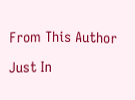From This Author

Just In